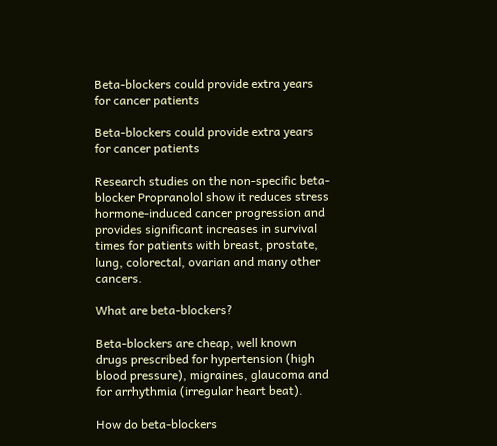Beta-blockers could provide extra years for cancer patients

Beta-blockers could provide extra years for cancer patients

Research studies on the non-specific beta-blocker Propranolol show it reduces stress hormone-induced cancer progression and provides significant increases in survival times for patients with breast, prostate, lung, colorectal, ovarian and many other cancers.

What are beta-blockers?

Beta-blockers are cheap, well known drugs prescribed for hypertension (high blood pressure), migraines, glaucoma and for arrhythmia (irregular heart beat).

How do beta-blockers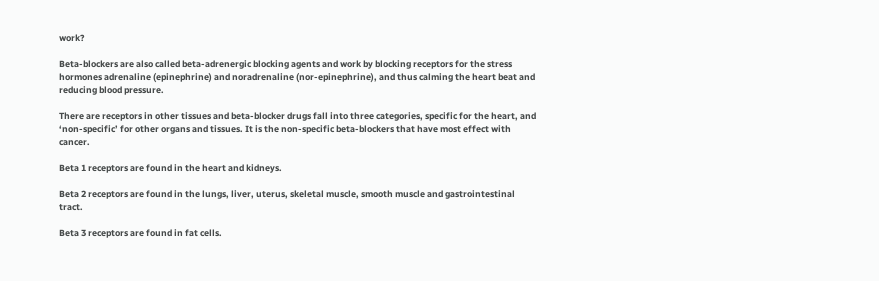work?

Beta-blockers are also called beta-adrenergic blocking agents and work by blocking receptors for the stress hormones adrenaline (epinephrine) and noradrenaline (nor-epinephrine), and thus calming the heart beat and reducing blood pressure.

There are receptors in other tissues and beta-blocker drugs fall into three categories, specific for the heart, and ‘non-specific’ for other organs and tissues. It is the non-specific beta-blockers that have most effect with cancer.

Beta 1 receptors are found in the heart and kidneys.

Beta 2 receptors are found in the lungs, liver, uterus, skeletal muscle, smooth muscle and gastrointestinal tract.

Beta 3 receptors are found in fat cells.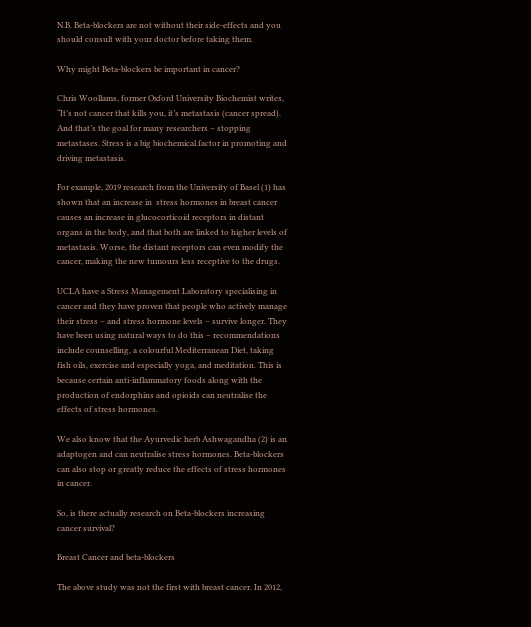N.B. Beta-blockers are not without their side-effects and you should consult with your doctor before taking them.

Why might Beta-blockers be important in cancer?

Chris Woollams, former Oxford University Biochemist writes, “It’s not cancer that kills you, it’s metastasis (cancer spread). And that’s the goal for many researchers – stopping metastases. Stress is a big biochemical factor in promoting and driving metastasis.

For example, 2019 research from the University of Basel (1) has shown that an increase in  stress hormones in breast cancer causes an increase in glucocorticoid receptors in distant organs in the body, and that both are linked to higher levels of metastasis. Worse, the distant receptors can even modify the cancer, making the new tumours less receptive to the drugs.

UCLA have a Stress Management Laboratory specialising in cancer and they have proven that people who actively manage their stress – and stress hormone levels – survive longer. They have been using natural ways to do this – recommendations include counselling, a colourful Mediterranean Diet, taking fish oils, exercise and especially yoga, and meditation. This is because certain anti-inflammatory foods along with the production of endorphins and opioids can neutralise the effects of stress hormones.

We also know that the Ayurvedic herb Ashwagandha (2) is an adaptogen and can neutralise stress hormones. Beta-blockers can also stop or greatly reduce the effects of stress hormones in cancer.

So, is there actually research on Beta-blockers increasing cancer survival?

Breast Cancer and beta-blockers

The above study was not the first with breast cancer. In 2012,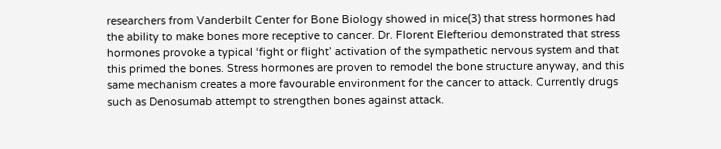researchers from Vanderbilt Center for Bone Biology showed in mice(3) that stress hormones had the ability to make bones more receptive to cancer. Dr. Florent Elefteriou demonstrated that stress hormones provoke a typical ‘fight or flight’ activation of the sympathetic nervous system and that this primed the bones. Stress hormones are proven to remodel the bone structure anyway, and this same mechanism creates a more favourable environment for the cancer to attack. Currently drugs such as Denosumab attempt to strengthen bones against attack.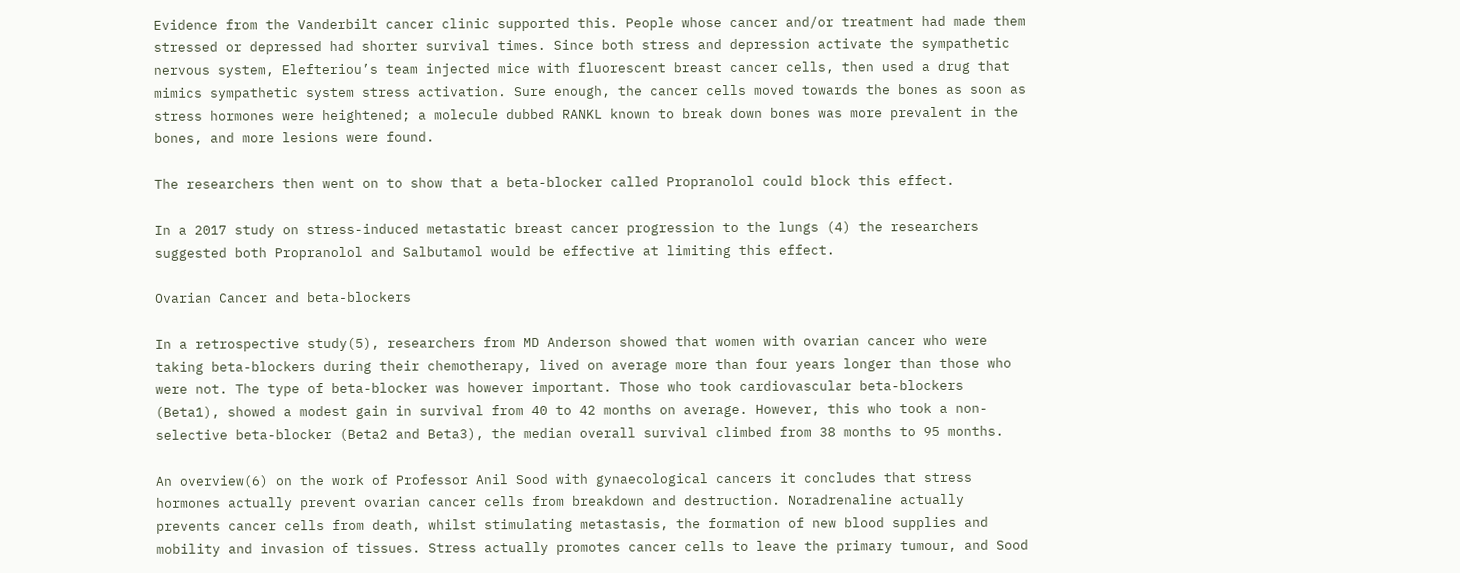Evidence from the Vanderbilt cancer clinic supported this. People whose cancer and/or treatment had made them stressed or depressed had shorter survival times. Since both stress and depression activate the sympathetic nervous system, Elefteriou’s team injected mice with fluorescent breast cancer cells, then used a drug that mimics sympathetic system stress activation. Sure enough, the cancer cells moved towards the bones as soon as stress hormones were heightened; a molecule dubbed RANKL known to break down bones was more prevalent in the bones, and more lesions were found.

The researchers then went on to show that a beta-blocker called Propranolol could block this effect.

In a 2017 study on stress-induced metastatic breast cancer progression to the lungs (4) the researchers suggested both Propranolol and Salbutamol would be effective at limiting this effect.

Ovarian Cancer and beta-blockers

In a retrospective study(5), researchers from MD Anderson showed that women with ovarian cancer who were taking beta-blockers during their chemotherapy, lived on average more than four years longer than those who were not. The type of beta-blocker was however important. Those who took cardiovascular beta-blockers (Beta1), showed a modest gain in survival from 40 to 42 months on average. However, this who took a non-selective beta-blocker (Beta2 and Beta3), the median overall survival climbed from 38 months to 95 months.

An overview(6) on the work of Professor Anil Sood with gynaecological cancers it concludes that stress hormones actually prevent ovarian cancer cells from breakdown and destruction. Noradrenaline actually prevents cancer cells from death, whilst stimulating metastasis, the formation of new blood supplies and mobility and invasion of tissues. Stress actually promotes cancer cells to leave the primary tumour, and Sood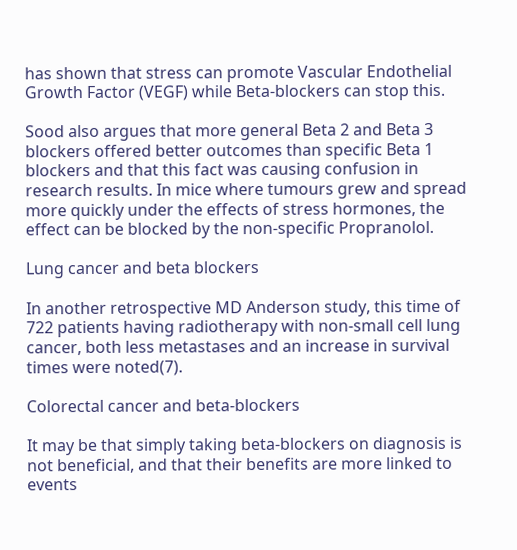has shown that stress can promote Vascular Endothelial Growth Factor (VEGF) while Beta-blockers can stop this.

Sood also argues that more general Beta 2 and Beta 3 blockers offered better outcomes than specific Beta 1 blockers and that this fact was causing confusion in research results. In mice where tumours grew and spread more quickly under the effects of stress hormones, the effect can be blocked by the non-specific Propranolol.

Lung cancer and beta blockers

In another retrospective MD Anderson study, this time of 722 patients having radiotherapy with non-small cell lung cancer, both less metastases and an increase in survival times were noted(7).

Colorectal cancer and beta-blockers

It may be that simply taking beta-blockers on diagnosis is not beneficial, and that their benefits are more linked to events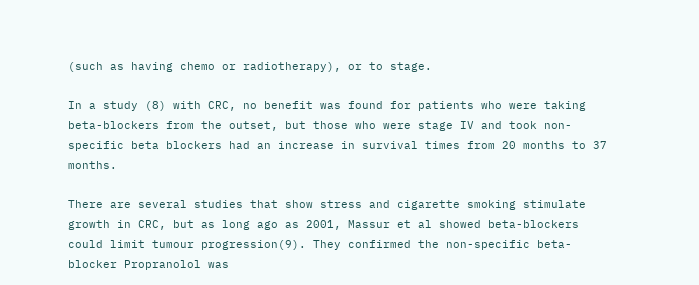(such as having chemo or radiotherapy), or to stage.

In a study (8) with CRC, no benefit was found for patients who were taking beta-blockers from the outset, but those who were stage IV and took non-specific beta blockers had an increase in survival times from 20 months to 37 months.

There are several studies that show stress and cigarette smoking stimulate growth in CRC, but as long ago as 2001, Massur et al showed beta-blockers could limit tumour progression(9). They confirmed the non-specific beta-blocker Propranolol was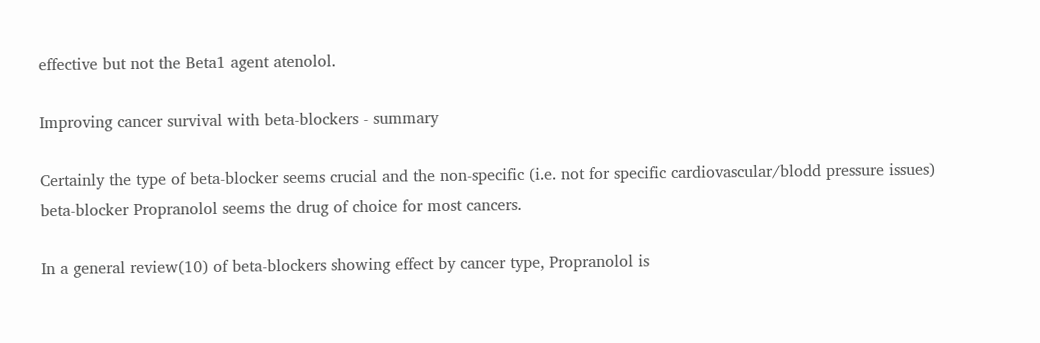effective but not the Beta1 agent atenolol.

Improving cancer survival with beta-blockers - summary

Certainly the type of beta-blocker seems crucial and the non-specific (i.e. not for specific cardiovascular/blodd pressure issues) beta-blocker Propranolol seems the drug of choice for most cancers.

In a general review(10) of beta-blockers showing effect by cancer type, Propranolol is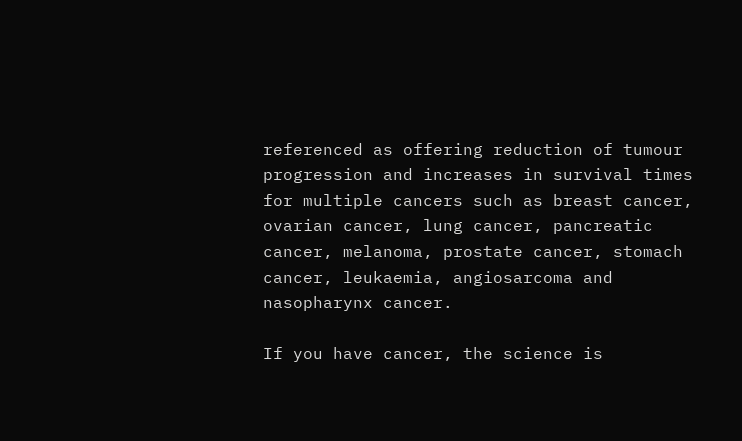referenced as offering reduction of tumour progression and increases in survival times for multiple cancers such as breast cancer, ovarian cancer, lung cancer, pancreatic cancer, melanoma, prostate cancer, stomach cancer, leukaemia, angiosarcoma and nasopharynx cancer.

If you have cancer, the science is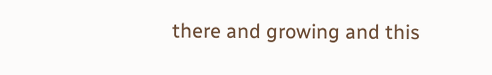there and growing and this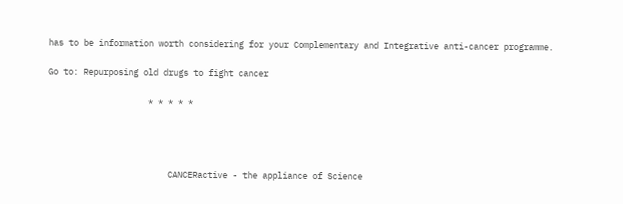has to be information worth considering for your Complementary and Integrative anti-cancer programme.

Go to: Repurposing old drugs to fight cancer

                    * * * * *




                        CANCERactive - the appliance of Science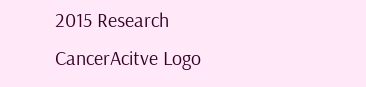2015 Research
CancerAcitve Logo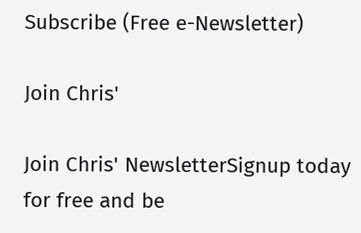Subscribe (Free e-Newsletter)

Join Chris'

Join Chris' NewsletterSignup today for free and be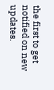the first to get notified on new updates.